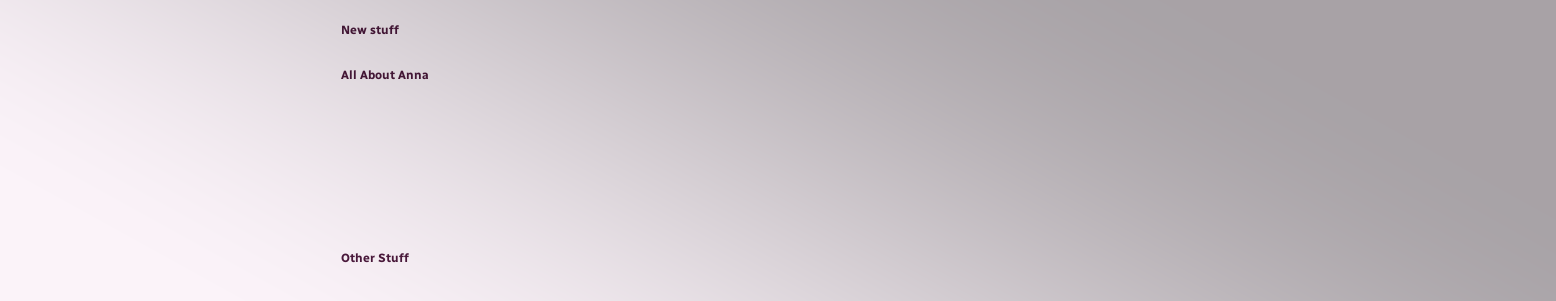New stuff

All About Anna







Other Stuff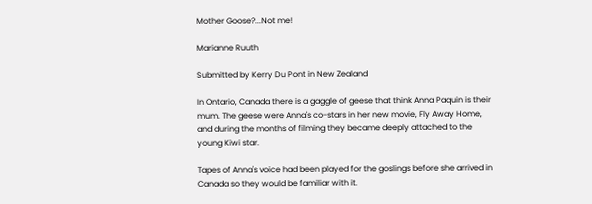Mother Goose?...Not me!

Marianne Ruuth

Submitted by Kerry Du Pont in New Zealand

In Ontario, Canada there is a gaggle of geese that think Anna Paquin is their mum. The geese were Anna's co-stars in her new movie, Fly Away Home, and during the months of filming they became deeply attached to the young Kiwi star.

Tapes of Anna's voice had been played for the goslings before she arrived in Canada so they would be familiar with it.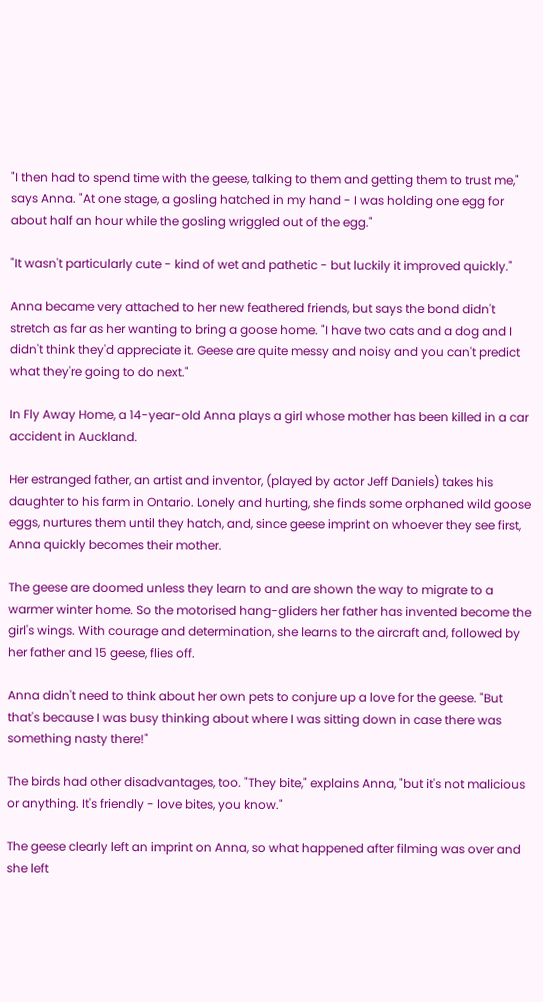"I then had to spend time with the geese, talking to them and getting them to trust me," says Anna. "At one stage, a gosling hatched in my hand - I was holding one egg for about half an hour while the gosling wriggled out of the egg."

"It wasn't particularly cute - kind of wet and pathetic - but luckily it improved quickly."

Anna became very attached to her new feathered friends, but says the bond didn't stretch as far as her wanting to bring a goose home. "I have two cats and a dog and I didn't think they'd appreciate it. Geese are quite messy and noisy and you can't predict what they're going to do next."

In Fly Away Home, a 14-year-old Anna plays a girl whose mother has been killed in a car accident in Auckland.

Her estranged father, an artist and inventor, (played by actor Jeff Daniels) takes his daughter to his farm in Ontario. Lonely and hurting, she finds some orphaned wild goose eggs, nurtures them until they hatch, and, since geese imprint on whoever they see first, Anna quickly becomes their mother.

The geese are doomed unless they learn to and are shown the way to migrate to a warmer winter home. So the motorised hang-gliders her father has invented become the girl's wings. With courage and determination, she learns to the aircraft and, followed by her father and 15 geese, flies off.

Anna didn't need to think about her own pets to conjure up a love for the geese. "But that's because I was busy thinking about where I was sitting down in case there was something nasty there!"

The birds had other disadvantages, too. "They bite," explains Anna, "but it's not malicious or anything. It's friendly - love bites, you know."

The geese clearly left an imprint on Anna, so what happened after filming was over and she left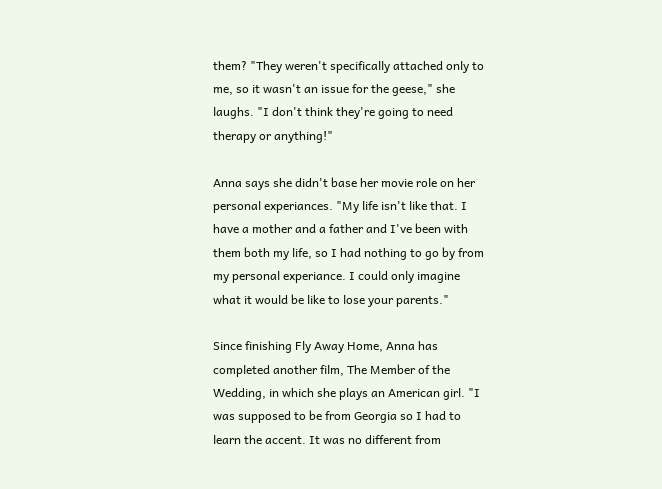them? "They weren't specifically attached only to me, so it wasn't an issue for the geese," she laughs. "I don't think they're going to need therapy or anything!"

Anna says she didn't base her movie role on her personal experiances. "My life isn't like that. I have a mother and a father and I've been with them both my life, so I had nothing to go by from my personal experiance. I could only imagine what it would be like to lose your parents."

Since finishing Fly Away Home, Anna has completed another film, The Member of the Wedding, in which she plays an American girl. "I was supposed to be from Georgia so I had to learn the accent. It was no different from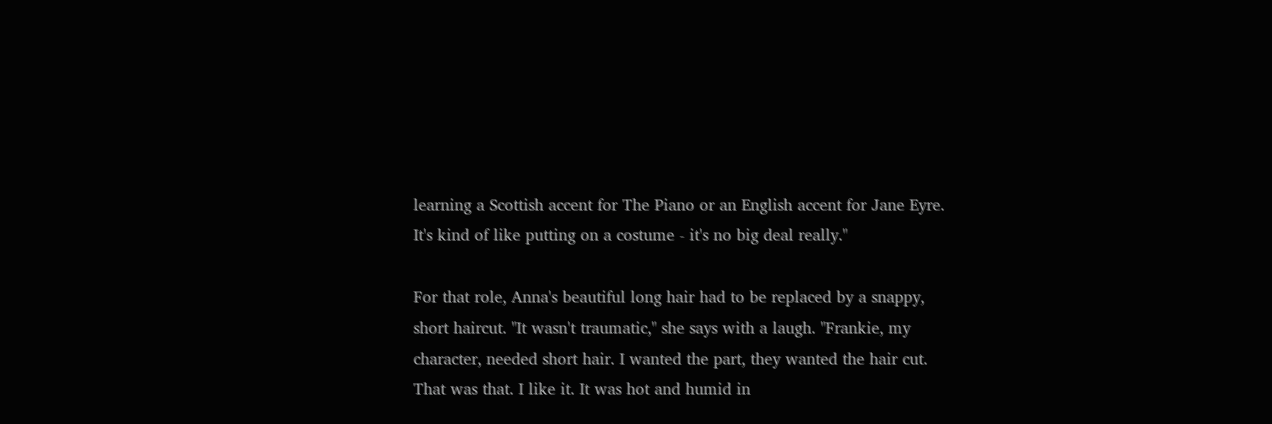learning a Scottish accent for The Piano or an English accent for Jane Eyre. It's kind of like putting on a costume - it's no big deal really."

For that role, Anna's beautiful long hair had to be replaced by a snappy, short haircut. "It wasn't traumatic," she says with a laugh. "Frankie, my character, needed short hair. I wanted the part, they wanted the hair cut. That was that. I like it. It was hot and humid in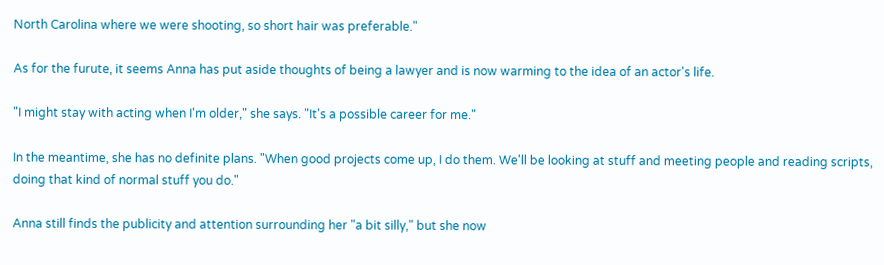North Carolina where we were shooting, so short hair was preferable."

As for the furute, it seems Anna has put aside thoughts of being a lawyer and is now warming to the idea of an actor's life.

"I might stay with acting when I'm older," she says. "It's a possible career for me."

In the meantime, she has no definite plans. "When good projects come up, I do them. We'll be looking at stuff and meeting people and reading scripts, doing that kind of normal stuff you do."

Anna still finds the publicity and attention surrounding her "a bit silly," but she now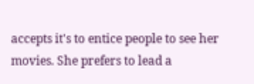accepts it's to entice people to see her movies. She prefers to lead a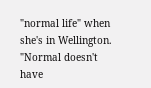"normal life" when she's in Wellington. "Normal doesn't have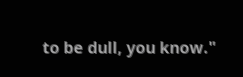to be dull, you know."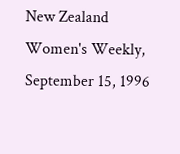New Zealand Women's Weekly, September 15, 1996